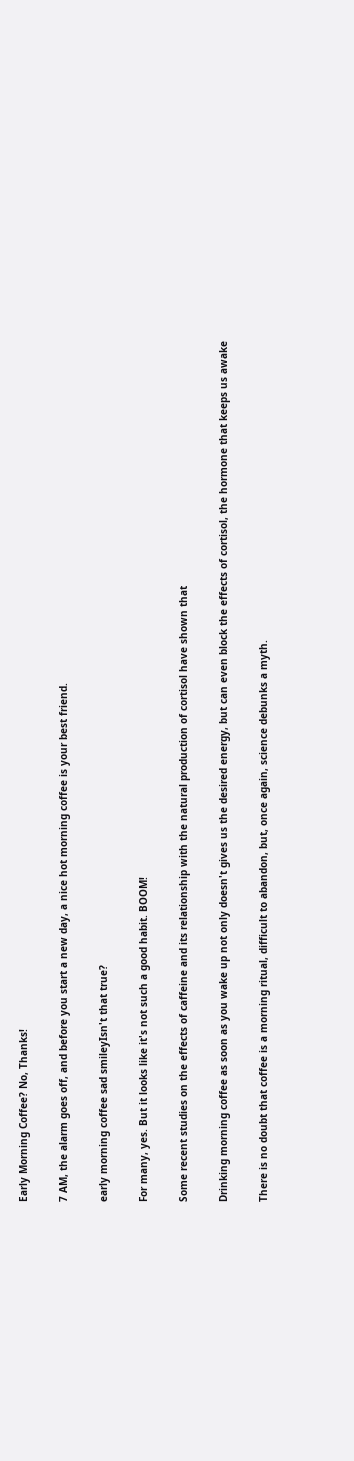Early Morning Coffee? No, Thanks!

7 AM, the alarm goes off, and before you start a new day, a nice hot morning coffee is your best friend.

early morning coffee sad smileyIsn't that true?

For many, yes. But it looks like it's not such a good habit. BOOM!

Some recent studies on the effects of caffeine and its relationship with the natural production of cortisol have shown that

Drinking morning coffee as soon as you wake up not only doesn't gives us the desired energy, but can even block the effects of cortisol, the hormone that keeps us awake

There is no doubt that coffee is a morning ritual, difficult to abandon, but, once again, science debunks a myth.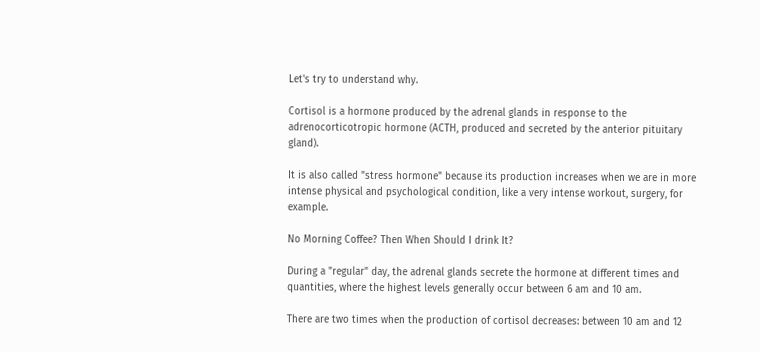Let's try to understand why.

Cortisol is a hormone produced by the adrenal glands in response to the adrenocorticotropic hormone (ACTH, produced and secreted by the anterior pituitary gland).

It is also called "stress hormone" because its production increases when we are in more intense physical and psychological condition, like a very intense workout, surgery, for example.

No Morning Coffee? Then When Should I drink It?

During a "regular" day, the adrenal glands secrete the hormone at different times and quantities, where the highest levels generally occur between 6 am and 10 am.

There are two times when the production of cortisol decreases: between 10 am and 12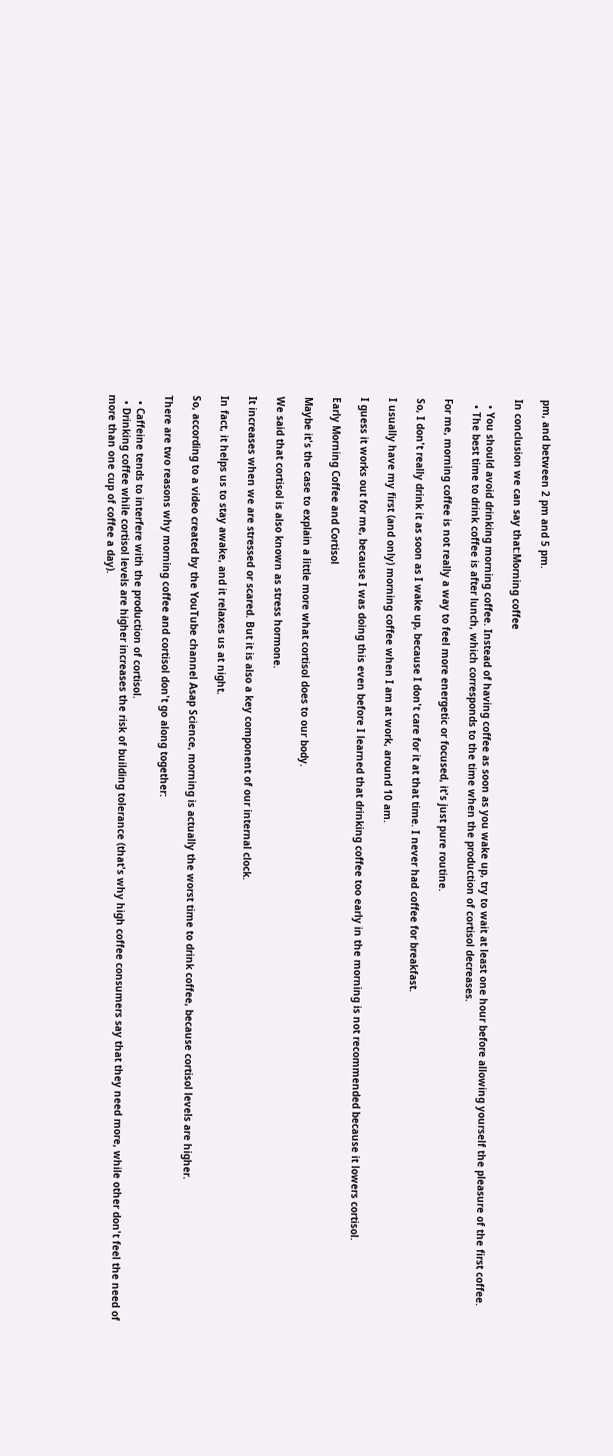pm, and between 2 pm and 5 pm.

In conclusion we can say that:Morning coffee

  • You should avoid drinking morning coffee. Instead of having coffee as soon as you wake up, try to wait at least one hour before allowing yourself the pleasure of the first coffee.
  • The best time to drink coffee is after lunch, which corresponds to the time when the production of cortisol decreases.

For me, morning coffee is not really a way to feel more energetic or focused, it's just pure routine.

So, I don't really drink it as soon as I wake up, because I don't care for it at that time. I never had coffee for breakfast.

I usually have my first (and only) morning coffee when I am at work, around 10 am.

I guess it works out for me, because I was doing this even before I learned that drinking coffee too early in the morning is not recommended because it lowers cortisol.

Early Morning Coffee and Cortisol

Maybe it's the case to explain a little more what cortisol does to our body.

We said that cortisol is also known as stress hormone.

It increases when we are stressed or scared. But it is also a key component of our internal clock.

In fact, it helps us to stay awake, and it relaxes us at night.

So, according to a video created by the YouTube channel Asap Science, morning is actually the worst time to drink coffee, because cortisol levels are higher.

There are two reasons why morning coffee and cortisol don't go along together:

  • Caffeine tends to interfere with the production of cortisol.
  • Drinking coffee while cortisol levels are higher increases the risk of building tolerance (that's why high coffee consumers say that they need more, while other don't feel the need of more than one cup of coffee a day).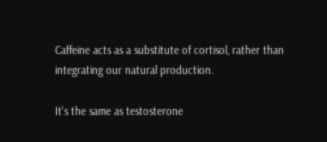Caffeine acts as a substitute of cortisol, rather than integrating our natural production.

It's the same as testosterone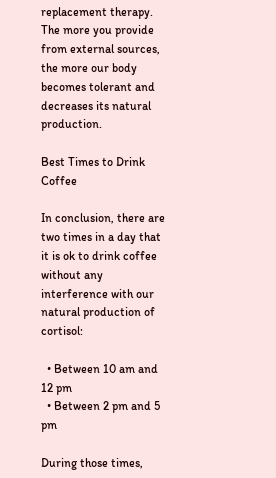replacement therapy. The more you provide from external sources, the more our body becomes tolerant and decreases its natural production.

Best Times to Drink Coffee

In conclusion, there are two times in a day that it is ok to drink coffee without any interference with our natural production of cortisol:

  • Between 10 am and 12 pm
  • Between 2 pm and 5 pm

During those times,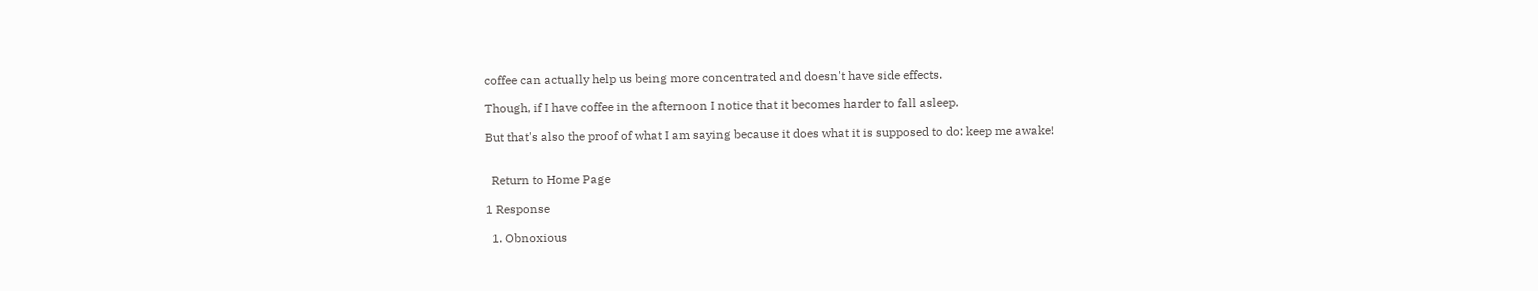coffee can actually help us being more concentrated and doesn't have side effects.

Though, if I have coffee in the afternoon I notice that it becomes harder to fall asleep.

But that's also the proof of what I am saying because it does what it is supposed to do: keep me awake!


  Return to Home Page

1 Response

  1. Obnoxious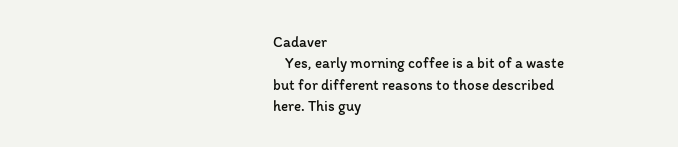Cadaver
    Yes, early morning coffee is a bit of a waste but for different reasons to those described here. This guy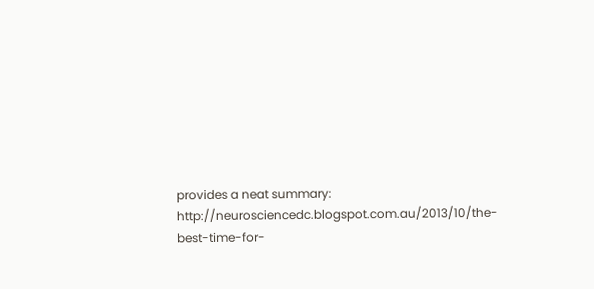provides a neat summary: http://neurosciencedc.blogspot.com.au/2013/10/the-best-time-for-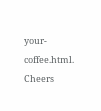your-coffee.html. Cheers